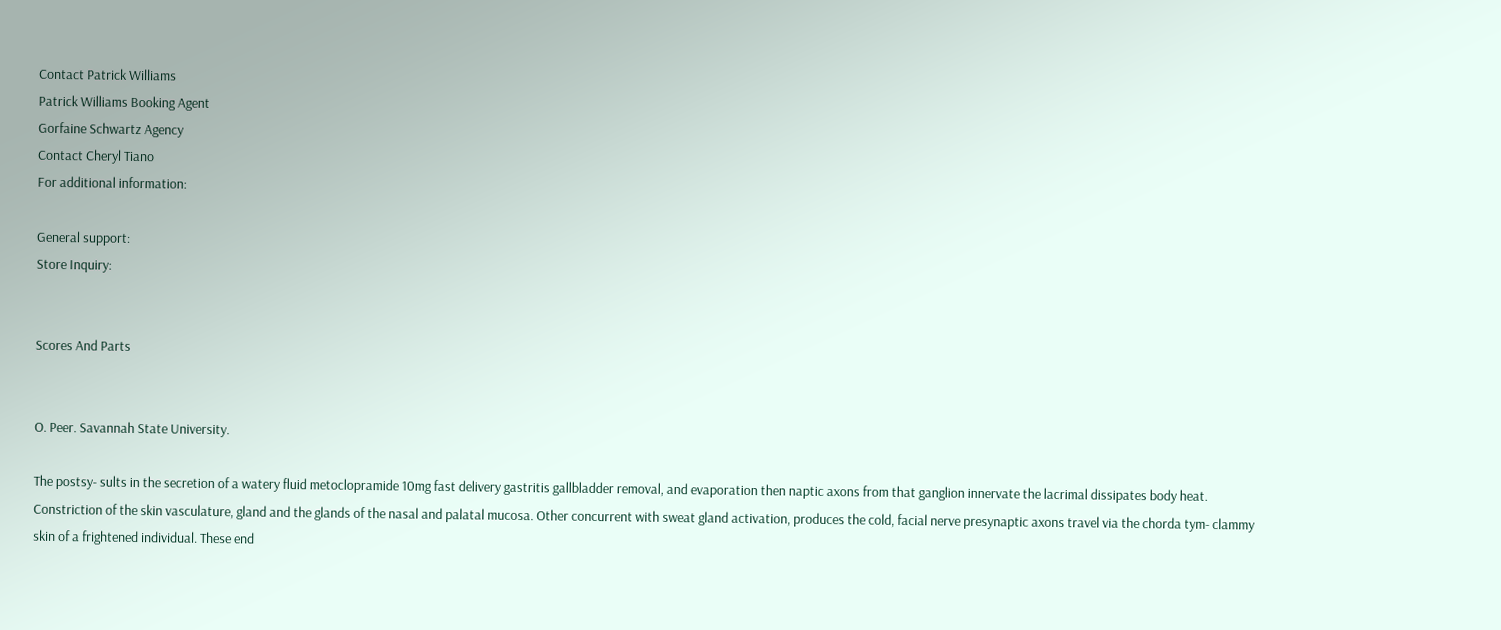Contact Patrick Williams
Patrick Williams Booking Agent
Gorfaine Schwartz Agency
Contact Cheryl Tiano
For additional information:

General support:
Store Inquiry:


Scores And Parts


O. Peer. Savannah State University.

The postsy- sults in the secretion of a watery fluid metoclopramide 10mg fast delivery gastritis gallbladder removal, and evaporation then naptic axons from that ganglion innervate the lacrimal dissipates body heat. Constriction of the skin vasculature, gland and the glands of the nasal and palatal mucosa. Other concurrent with sweat gland activation, produces the cold, facial nerve presynaptic axons travel via the chorda tym- clammy skin of a frightened individual. These end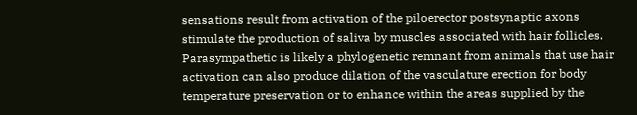sensations result from activation of the piloerector postsynaptic axons stimulate the production of saliva by muscles associated with hair follicles. Parasympathetic is likely a phylogenetic remnant from animals that use hair activation can also produce dilation of the vasculature erection for body temperature preservation or to enhance within the areas supplied by the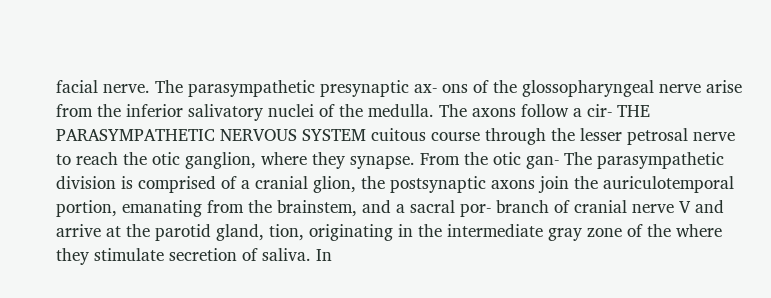facial nerve. The parasympathetic presynaptic ax- ons of the glossopharyngeal nerve arise from the inferior salivatory nuclei of the medulla. The axons follow a cir- THE PARASYMPATHETIC NERVOUS SYSTEM cuitous course through the lesser petrosal nerve to reach the otic ganglion, where they synapse. From the otic gan- The parasympathetic division is comprised of a cranial glion, the postsynaptic axons join the auriculotemporal portion, emanating from the brainstem, and a sacral por- branch of cranial nerve V and arrive at the parotid gland, tion, originating in the intermediate gray zone of the where they stimulate secretion of saliva. In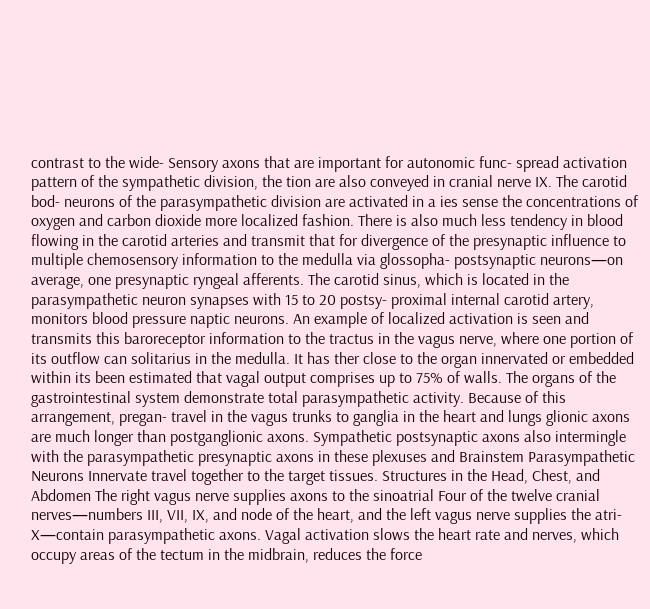contrast to the wide- Sensory axons that are important for autonomic func- spread activation pattern of the sympathetic division, the tion are also conveyed in cranial nerve IX. The carotid bod- neurons of the parasympathetic division are activated in a ies sense the concentrations of oxygen and carbon dioxide more localized fashion. There is also much less tendency in blood flowing in the carotid arteries and transmit that for divergence of the presynaptic influence to multiple chemosensory information to the medulla via glossopha- postsynaptic neurons—on average, one presynaptic ryngeal afferents. The carotid sinus, which is located in the parasympathetic neuron synapses with 15 to 20 postsy- proximal internal carotid artery, monitors blood pressure naptic neurons. An example of localized activation is seen and transmits this baroreceptor information to the tractus in the vagus nerve, where one portion of its outflow can solitarius in the medulla. It has ther close to the organ innervated or embedded within its been estimated that vagal output comprises up to 75% of walls. The organs of the gastrointestinal system demonstrate total parasympathetic activity. Because of this arrangement, pregan- travel in the vagus trunks to ganglia in the heart and lungs glionic axons are much longer than postganglionic axons. Sympathetic postsynaptic axons also intermingle with the parasympathetic presynaptic axons in these plexuses and Brainstem Parasympathetic Neurons Innervate travel together to the target tissues. Structures in the Head, Chest, and Abdomen The right vagus nerve supplies axons to the sinoatrial Four of the twelve cranial nerves—numbers III, VII, IX, and node of the heart, and the left vagus nerve supplies the atri- X—contain parasympathetic axons. Vagal activation slows the heart rate and nerves, which occupy areas of the tectum in the midbrain, reduces the force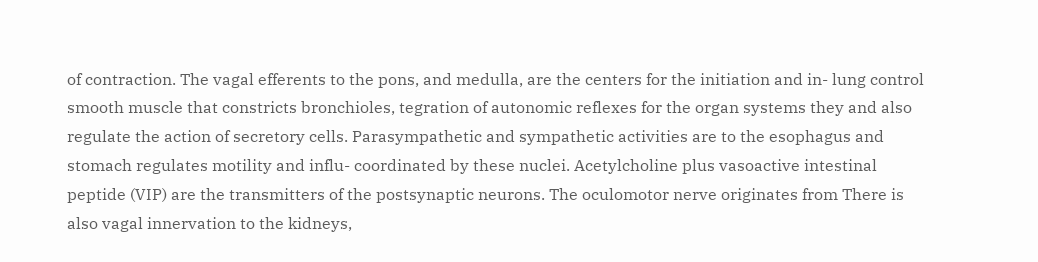of contraction. The vagal efferents to the pons, and medulla, are the centers for the initiation and in- lung control smooth muscle that constricts bronchioles, tegration of autonomic reflexes for the organ systems they and also regulate the action of secretory cells. Parasympathetic and sympathetic activities are to the esophagus and stomach regulates motility and influ- coordinated by these nuclei. Acetylcholine plus vasoactive intestinal peptide (VIP) are the transmitters of the postsynaptic neurons. The oculomotor nerve originates from There is also vagal innervation to the kidneys,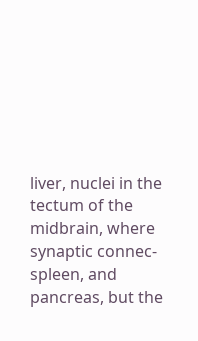liver, nuclei in the tectum of the midbrain, where synaptic connec- spleen, and pancreas, but the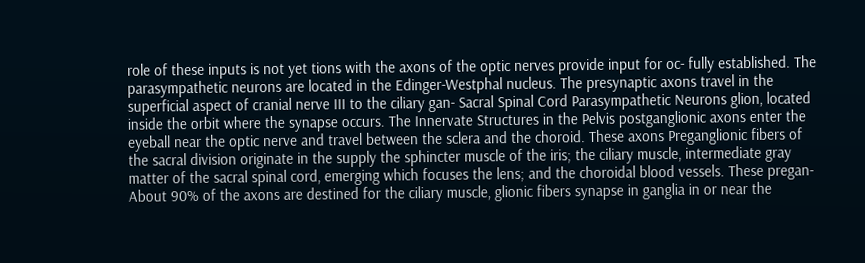role of these inputs is not yet tions with the axons of the optic nerves provide input for oc- fully established. The parasympathetic neurons are located in the Edinger-Westphal nucleus. The presynaptic axons travel in the superficial aspect of cranial nerve III to the ciliary gan- Sacral Spinal Cord Parasympathetic Neurons glion, located inside the orbit where the synapse occurs. The Innervate Structures in the Pelvis postganglionic axons enter the eyeball near the optic nerve and travel between the sclera and the choroid. These axons Preganglionic fibers of the sacral division originate in the supply the sphincter muscle of the iris; the ciliary muscle, intermediate gray matter of the sacral spinal cord, emerging which focuses the lens; and the choroidal blood vessels. These pregan- About 90% of the axons are destined for the ciliary muscle, glionic fibers synapse in ganglia in or near the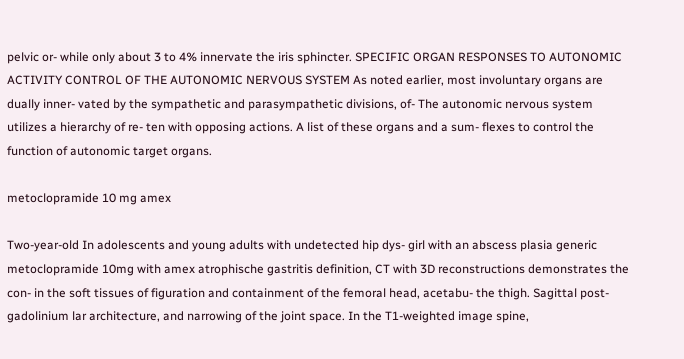pelvic or- while only about 3 to 4% innervate the iris sphincter. SPECIFIC ORGAN RESPONSES TO AUTONOMIC ACTIVITY CONTROL OF THE AUTONOMIC NERVOUS SYSTEM As noted earlier, most involuntary organs are dually inner- vated by the sympathetic and parasympathetic divisions, of- The autonomic nervous system utilizes a hierarchy of re- ten with opposing actions. A list of these organs and a sum- flexes to control the function of autonomic target organs.

metoclopramide 10 mg amex

Two-year-old In adolescents and young adults with undetected hip dys- girl with an abscess plasia generic metoclopramide 10mg with amex atrophische gastritis definition, CT with 3D reconstructions demonstrates the con- in the soft tissues of figuration and containment of the femoral head, acetabu- the thigh. Sagittal post-gadolinium lar architecture, and narrowing of the joint space. In the T1-weighted image spine,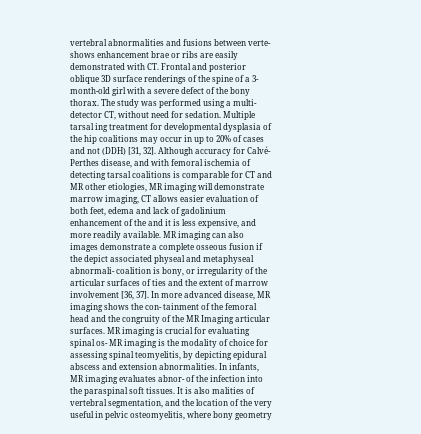vertebral abnormalities and fusions between verte- shows enhancement brae or ribs are easily demonstrated with CT. Frontal and posterior oblique 3D surface renderings of the spine of a 3-month-old girl with a severe defect of the bony thorax. The study was performed using a multi-detector CT, without need for sedation. Multiple tarsal ing treatment for developmental dysplasia of the hip coalitions may occur in up to 20% of cases and not (DDH) [31, 32]. Although accuracy for Calvé-Perthes disease, and with femoral ischemia of detecting tarsal coalitions is comparable for CT and MR other etiologies, MR imaging will demonstrate marrow imaging, CT allows easier evaluation of both feet, edema and lack of gadolinium enhancement of the and it is less expensive, and more readily available. MR imaging can also images demonstrate a complete osseous fusion if the depict associated physeal and metaphyseal abnormali- coalition is bony, or irregularity of the articular surfaces of ties and the extent of marrow involvement [36, 37]. In more advanced disease, MR imaging shows the con- tainment of the femoral head and the congruity of the MR Imaging articular surfaces. MR imaging is crucial for evaluating spinal os- MR imaging is the modality of choice for assessing spinal teomyelitis, by depicting epidural abscess and extension abnormalities. In infants, MR imaging evaluates abnor- of the infection into the paraspinal soft tissues. It is also malities of vertebral segmentation, and the location of the very useful in pelvic osteomyelitis, where bony geometry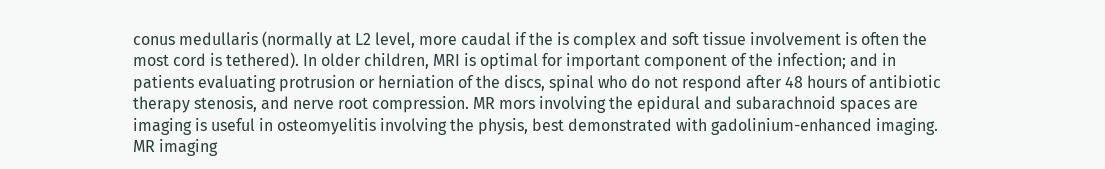conus medullaris (normally at L2 level, more caudal if the is complex and soft tissue involvement is often the most cord is tethered). In older children, MRI is optimal for important component of the infection; and in patients evaluating protrusion or herniation of the discs, spinal who do not respond after 48 hours of antibiotic therapy stenosis, and nerve root compression. MR mors involving the epidural and subarachnoid spaces are imaging is useful in osteomyelitis involving the physis, best demonstrated with gadolinium-enhanced imaging. MR imaging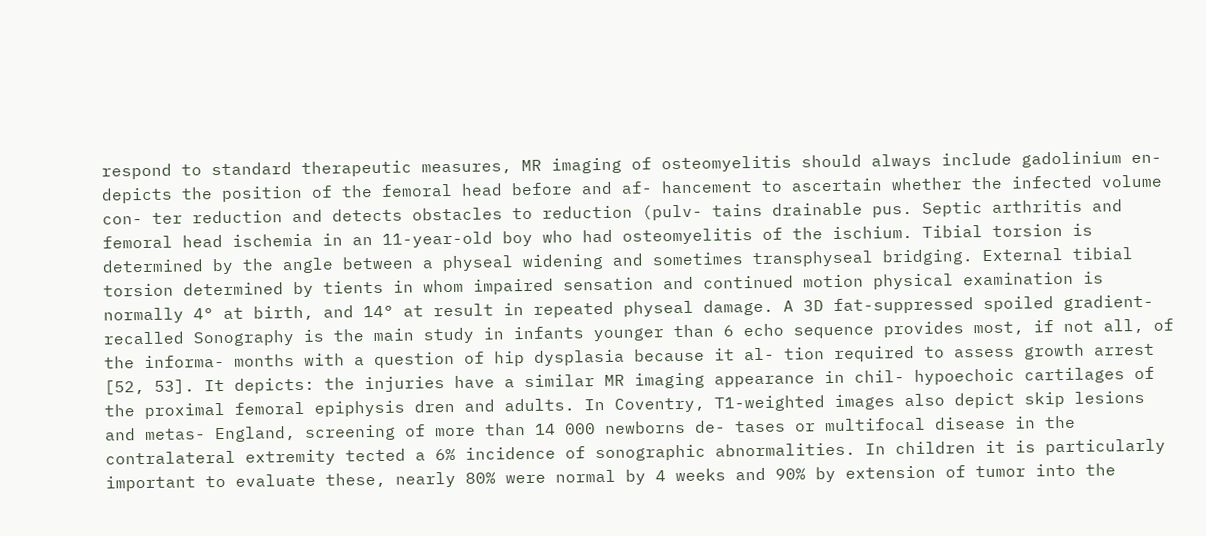respond to standard therapeutic measures, MR imaging of osteomyelitis should always include gadolinium en- depicts the position of the femoral head before and af- hancement to ascertain whether the infected volume con- ter reduction and detects obstacles to reduction (pulv- tains drainable pus. Septic arthritis and femoral head ischemia in an 11-year-old boy who had osteomyelitis of the ischium. Tibial torsion is determined by the angle between a physeal widening and sometimes transphyseal bridging. External tibial torsion determined by tients in whom impaired sensation and continued motion physical examination is normally 4° at birth, and 14° at result in repeated physeal damage. A 3D fat-suppressed spoiled gradient-recalled Sonography is the main study in infants younger than 6 echo sequence provides most, if not all, of the informa- months with a question of hip dysplasia because it al- tion required to assess growth arrest [52, 53]. It depicts: the injuries have a similar MR imaging appearance in chil- hypoechoic cartilages of the proximal femoral epiphysis dren and adults. In Coventry, T1-weighted images also depict skip lesions and metas- England, screening of more than 14 000 newborns de- tases or multifocal disease in the contralateral extremity tected a 6% incidence of sonographic abnormalities. In children it is particularly important to evaluate these, nearly 80% were normal by 4 weeks and 90% by extension of tumor into the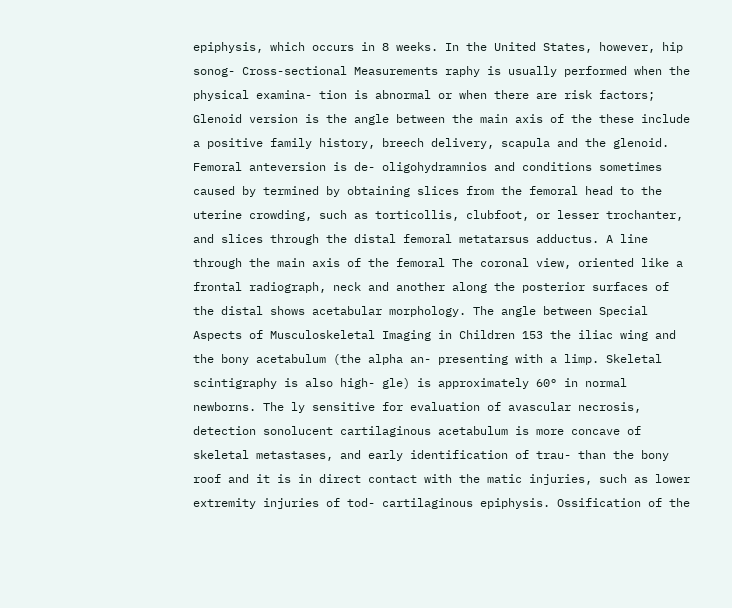epiphysis, which occurs in 8 weeks. In the United States, however, hip sonog- Cross-sectional Measurements raphy is usually performed when the physical examina- tion is abnormal or when there are risk factors; Glenoid version is the angle between the main axis of the these include a positive family history, breech delivery, scapula and the glenoid. Femoral anteversion is de- oligohydramnios and conditions sometimes caused by termined by obtaining slices from the femoral head to the uterine crowding, such as torticollis, clubfoot, or lesser trochanter, and slices through the distal femoral metatarsus adductus. A line through the main axis of the femoral The coronal view, oriented like a frontal radiograph, neck and another along the posterior surfaces of the distal shows acetabular morphology. The angle between Special Aspects of Musculoskeletal Imaging in Children 153 the iliac wing and the bony acetabulum (the alpha an- presenting with a limp. Skeletal scintigraphy is also high- gle) is approximately 60° in normal newborns. The ly sensitive for evaluation of avascular necrosis, detection sonolucent cartilaginous acetabulum is more concave of skeletal metastases, and early identification of trau- than the bony roof and it is in direct contact with the matic injuries, such as lower extremity injuries of tod- cartilaginous epiphysis. Ossification of the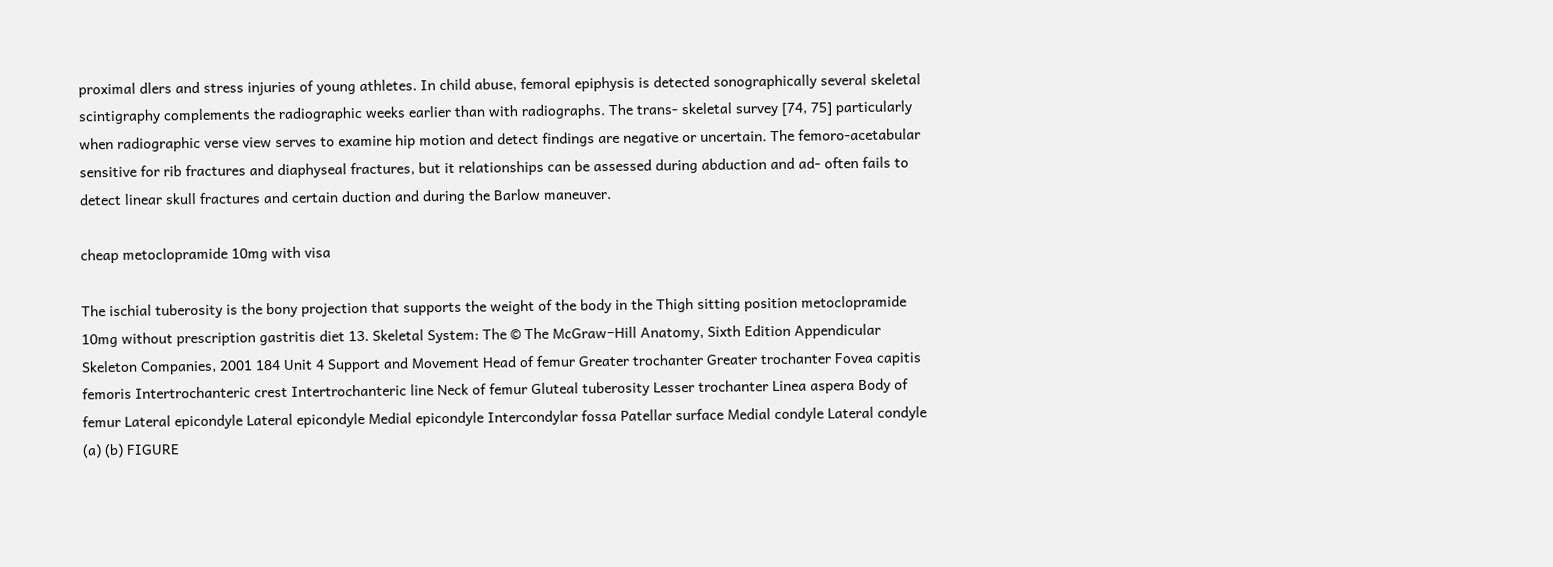proximal dlers and stress injuries of young athletes. In child abuse, femoral epiphysis is detected sonographically several skeletal scintigraphy complements the radiographic weeks earlier than with radiographs. The trans- skeletal survey [74, 75] particularly when radiographic verse view serves to examine hip motion and detect findings are negative or uncertain. The femoro-acetabular sensitive for rib fractures and diaphyseal fractures, but it relationships can be assessed during abduction and ad- often fails to detect linear skull fractures and certain duction and during the Barlow maneuver.

cheap metoclopramide 10mg with visa

The ischial tuberosity is the bony projection that supports the weight of the body in the Thigh sitting position metoclopramide 10mg without prescription gastritis diet 13. Skeletal System: The © The McGraw−Hill Anatomy, Sixth Edition Appendicular Skeleton Companies, 2001 184 Unit 4 Support and Movement Head of femur Greater trochanter Greater trochanter Fovea capitis femoris Intertrochanteric crest Intertrochanteric line Neck of femur Gluteal tuberosity Lesser trochanter Linea aspera Body of femur Lateral epicondyle Lateral epicondyle Medial epicondyle Intercondylar fossa Patellar surface Medial condyle Lateral condyle (a) (b) FIGURE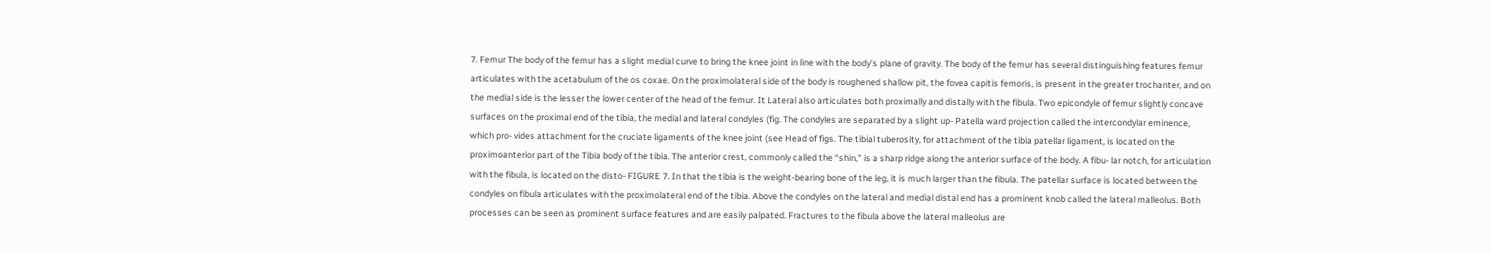7. Femur The body of the femur has a slight medial curve to bring the knee joint in line with the body’s plane of gravity. The body of the femur has several distinguishing features femur articulates with the acetabulum of the os coxae. On the proximolateral side of the body is roughened shallow pit, the fovea capitis femoris, is present in the greater trochanter, and on the medial side is the lesser the lower center of the head of the femur. It Lateral also articulates both proximally and distally with the fibula. Two epicondyle of femur slightly concave surfaces on the proximal end of the tibia, the medial and lateral condyles (fig. The condyles are separated by a slight up- Patella ward projection called the intercondylar eminence, which pro- vides attachment for the cruciate ligaments of the knee joint (see Head of figs. The tibial tuberosity, for attachment of the tibia patellar ligament, is located on the proximoanterior part of the Tibia body of the tibia. The anterior crest, commonly called the “shin,” is a sharp ridge along the anterior surface of the body. A fibu- lar notch, for articulation with the fibula, is located on the disto- FIGURE 7. In that the tibia is the weight-bearing bone of the leg, it is much larger than the fibula. The patellar surface is located between the condyles on fibula articulates with the proximolateral end of the tibia. Above the condyles on the lateral and medial distal end has a prominent knob called the lateral malleolus. Both processes can be seen as prominent surface features and are easily palpated. Fractures to the fibula above the lateral malleolus are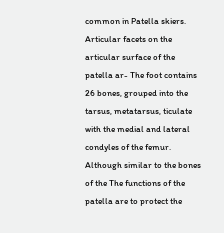common in Patella skiers. Articular facets on the articular surface of the patella ar- The foot contains 26 bones, grouped into the tarsus, metatarsus, ticulate with the medial and lateral condyles of the femur. Although similar to the bones of the The functions of the patella are to protect the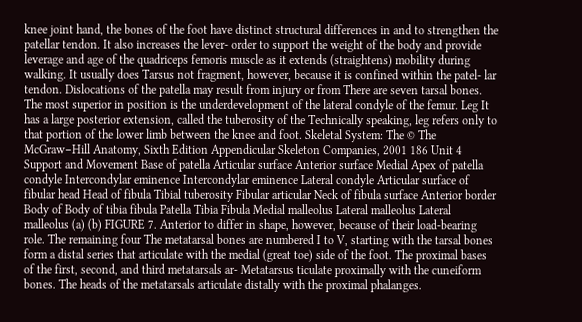knee joint hand, the bones of the foot have distinct structural differences in and to strengthen the patellar tendon. It also increases the lever- order to support the weight of the body and provide leverage and age of the quadriceps femoris muscle as it extends (straightens) mobility during walking. It usually does Tarsus not fragment, however, because it is confined within the patel- lar tendon. Dislocations of the patella may result from injury or from There are seven tarsal bones. The most superior in position is the underdevelopment of the lateral condyle of the femur. Leg It has a large posterior extension, called the tuberosity of the Technically speaking, leg refers only to that portion of the lower limb between the knee and foot. Skeletal System: The © The McGraw−Hill Anatomy, Sixth Edition Appendicular Skeleton Companies, 2001 186 Unit 4 Support and Movement Base of patella Articular surface Anterior surface Medial Apex of patella condyle Intercondylar eminence Intercondylar eminence Lateral condyle Articular surface of fibular head Head of fibula Tibial tuberosity Fibular articular Neck of fibula surface Anterior border Body of Body of tibia fibula Patella Tibia Fibula Medial malleolus Lateral malleolus Lateral malleolus (a) (b) FIGURE 7. Anterior to differ in shape, however, because of their load-bearing role. The remaining four The metatarsal bones are numbered I to V, starting with the tarsal bones form a distal series that articulate with the medial (great toe) side of the foot. The proximal bases of the first, second, and third metatarsals ar- Metatarsus ticulate proximally with the cuneiform bones. The heads of the metatarsals articulate distally with the proximal phalanges.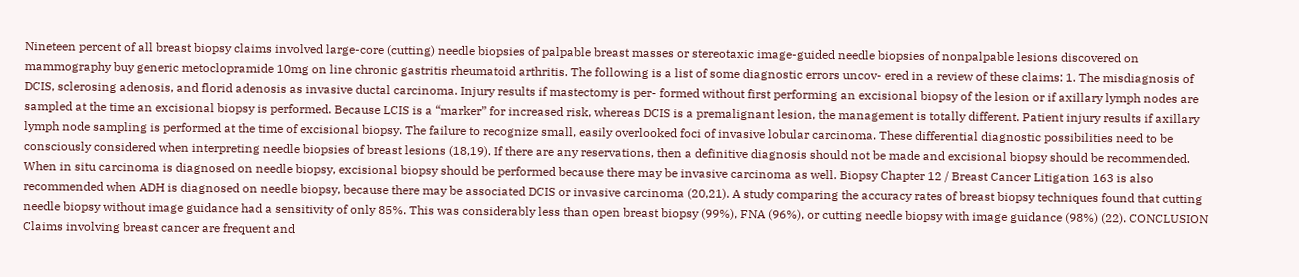Nineteen percent of all breast biopsy claims involved large-core (cutting) needle biopsies of palpable breast masses or stereotaxic image-guided needle biopsies of nonpalpable lesions discovered on mammography buy generic metoclopramide 10mg on line chronic gastritis rheumatoid arthritis. The following is a list of some diagnostic errors uncov- ered in a review of these claims: 1. The misdiagnosis of DCIS, sclerosing adenosis, and florid adenosis as invasive ductal carcinoma. Injury results if mastectomy is per- formed without first performing an excisional biopsy of the lesion or if axillary lymph nodes are sampled at the time an excisional biopsy is performed. Because LCIS is a “marker” for increased risk, whereas DCIS is a premalignant lesion, the management is totally different. Patient injury results if axillary lymph node sampling is performed at the time of excisional biopsy. The failure to recognize small, easily overlooked foci of invasive lobular carcinoma. These differential diagnostic possibilities need to be consciously considered when interpreting needle biopsies of breast lesions (18,19). If there are any reservations, then a definitive diagnosis should not be made and excisional biopsy should be recommended. When in situ carcinoma is diagnosed on needle biopsy, excisional biopsy should be performed because there may be invasive carcinoma as well. Biopsy Chapter 12 / Breast Cancer Litigation 163 is also recommended when ADH is diagnosed on needle biopsy, because there may be associated DCIS or invasive carcinoma (20,21). A study comparing the accuracy rates of breast biopsy techniques found that cutting needle biopsy without image guidance had a sensitivity of only 85%. This was considerably less than open breast biopsy (99%), FNA (96%), or cutting needle biopsy with image guidance (98%) (22). CONCLUSION Claims involving breast cancer are frequent and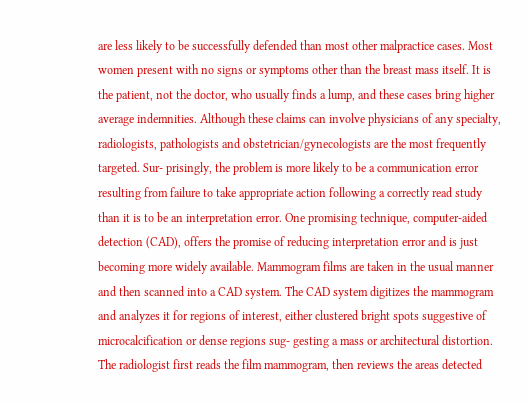are less likely to be successfully defended than most other malpractice cases. Most women present with no signs or symptoms other than the breast mass itself. It is the patient, not the doctor, who usually finds a lump, and these cases bring higher average indemnities. Although these claims can involve physicians of any specialty, radiologists, pathologists and obstetrician/gynecologists are the most frequently targeted. Sur- prisingly, the problem is more likely to be a communication error resulting from failure to take appropriate action following a correctly read study than it is to be an interpretation error. One promising technique, computer-aided detection (CAD), offers the promise of reducing interpretation error and is just becoming more widely available. Mammogram films are taken in the usual manner and then scanned into a CAD system. The CAD system digitizes the mammogram and analyzes it for regions of interest, either clustered bright spots suggestive of microcalcification or dense regions sug- gesting a mass or architectural distortion. The radiologist first reads the film mammogram, then reviews the areas detected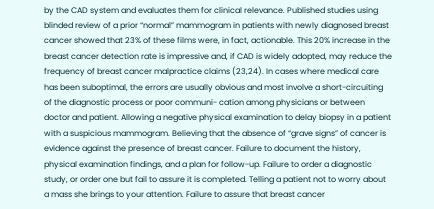by the CAD system and evaluates them for clinical relevance. Published studies using blinded review of a prior “normal” mammogram in patients with newly diagnosed breast cancer showed that 23% of these films were, in fact, actionable. This 20% increase in the breast cancer detection rate is impressive and, if CAD is widely adopted, may reduce the frequency of breast cancer malpractice claims (23,24). In cases where medical care has been suboptimal, the errors are usually obvious and most involve a short-circuiting of the diagnostic process or poor communi- cation among physicians or between doctor and patient. Allowing a negative physical examination to delay biopsy in a patient with a suspicious mammogram. Believing that the absence of “grave signs” of cancer is evidence against the presence of breast cancer. Failure to document the history, physical examination findings, and a plan for follow-up. Failure to order a diagnostic study, or order one but fail to assure it is completed. Telling a patient not to worry about a mass she brings to your attention. Failure to assure that breast cancer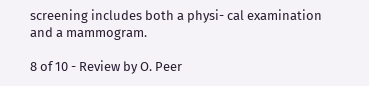screening includes both a physi- cal examination and a mammogram.

8 of 10 - Review by O. Peer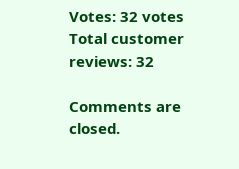Votes: 32 votes
Total customer reviews: 32

Comments are closed.